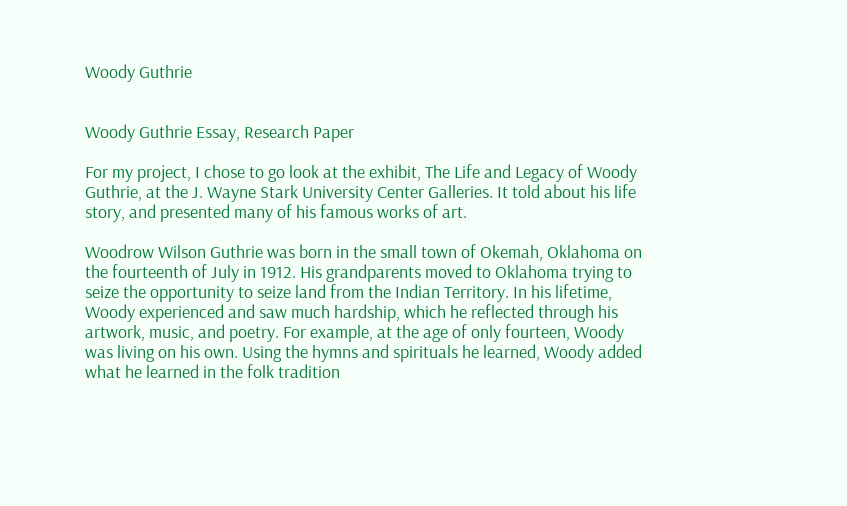Woody Guthrie


Woody Guthrie Essay, Research Paper

For my project, I chose to go look at the exhibit, The Life and Legacy of Woody Guthrie, at the J. Wayne Stark University Center Galleries. It told about his life story, and presented many of his famous works of art.

Woodrow Wilson Guthrie was born in the small town of Okemah, Oklahoma on the fourteenth of July in 1912. His grandparents moved to Oklahoma trying to seize the opportunity to seize land from the Indian Territory. In his lifetime, Woody experienced and saw much hardship, which he reflected through his artwork, music, and poetry. For example, at the age of only fourteen, Woody was living on his own. Using the hymns and spirituals he learned, Woody added what he learned in the folk tradition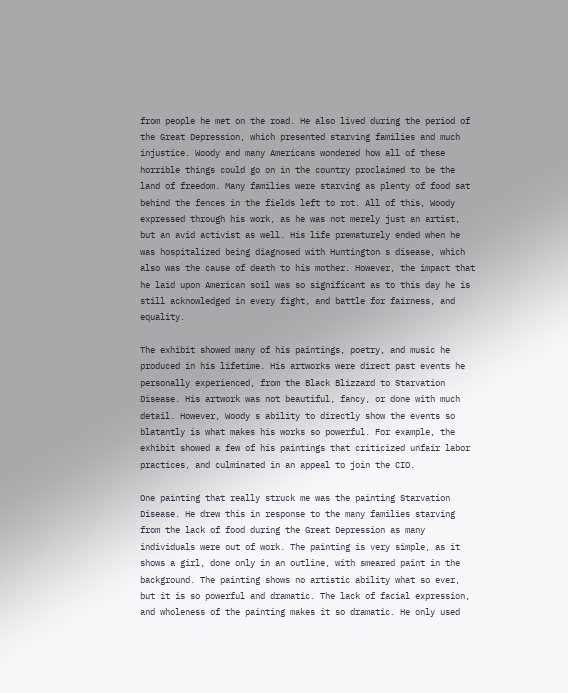from people he met on the road. He also lived during the period of the Great Depression, which presented starving families and much injustice. Woody and many Americans wondered how all of these horrible things could go on in the country proclaimed to be the land of freedom. Many families were starving as plenty of food sat behind the fences in the fields left to rot. All of this, Woody expressed through his work, as he was not merely just an artist, but an avid activist as well. His life prematurely ended when he was hospitalized being diagnosed with Huntington s disease, which also was the cause of death to his mother. However, the impact that he laid upon American soil was so significant as to this day he is still acknowledged in every fight, and battle for fairness, and equality.

The exhibit showed many of his paintings, poetry, and music he produced in his lifetime. His artworks were direct past events he personally experienced, from the Black Blizzard to Starvation Disease. His artwork was not beautiful, fancy, or done with much detail. However, Woody s ability to directly show the events so blatantly is what makes his works so powerful. For example, the exhibit showed a few of his paintings that criticized unfair labor practices, and culminated in an appeal to join the CIO.

One painting that really struck me was the painting Starvation Disease. He drew this in response to the many families starving from the lack of food during the Great Depression as many individuals were out of work. The painting is very simple, as it shows a girl, done only in an outline, with smeared paint in the background. The painting shows no artistic ability what so ever, but it is so powerful and dramatic. The lack of facial expression, and wholeness of the painting makes it so dramatic. He only used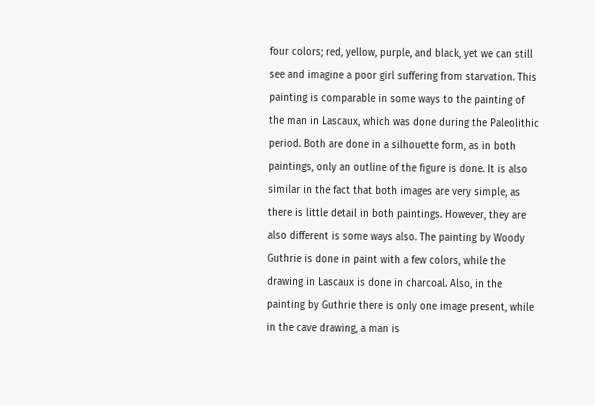four colors; red, yellow, purple, and black, yet we can still see and imagine a poor girl suffering from starvation. This painting is comparable in some ways to the painting of the man in Lascaux, which was done during the Paleolithic period. Both are done in a silhouette form, as in both paintings, only an outline of the figure is done. It is also similar in the fact that both images are very simple, as there is little detail in both paintings. However, they are also different is some ways also. The painting by Woody Guthrie is done in paint with a few colors, while the drawing in Lascaux is done in charcoal. Also, in the painting by Guthrie there is only one image present, while in the cave drawing, a man is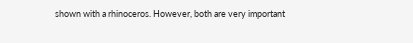shown with a rhinoceros. However, both are very important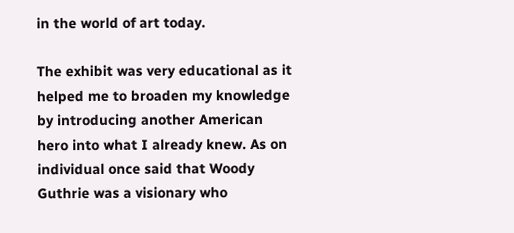in the world of art today.

The exhibit was very educational as it helped me to broaden my knowledge by introducing another American hero into what I already knew. As on individual once said that Woody Guthrie was a visionary who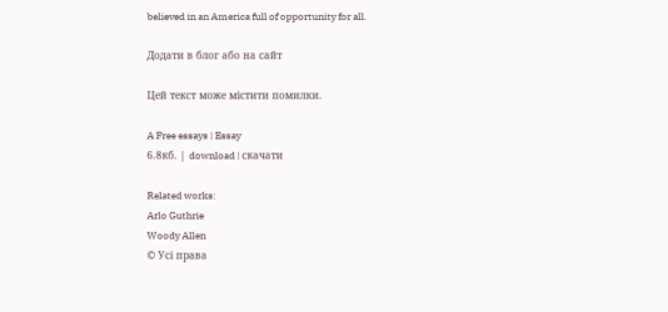believed in an America full of opportunity for all.

Додати в блог або на сайт

Цей текст може містити помилки.

A Free essays | Essay
6.8кб. | download | скачати

Related works:
Arlo Guthrie
Woody Allen
© Усі права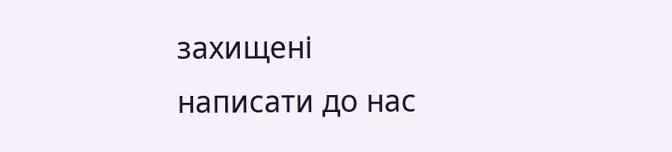захищені
написати до нас